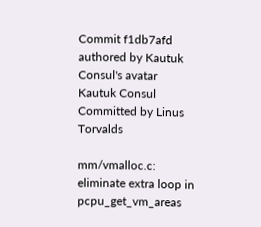Commit f1db7afd authored by Kautuk Consul's avatar Kautuk Consul Committed by Linus Torvalds

mm/vmalloc.c: eliminate extra loop in pcpu_get_vm_areas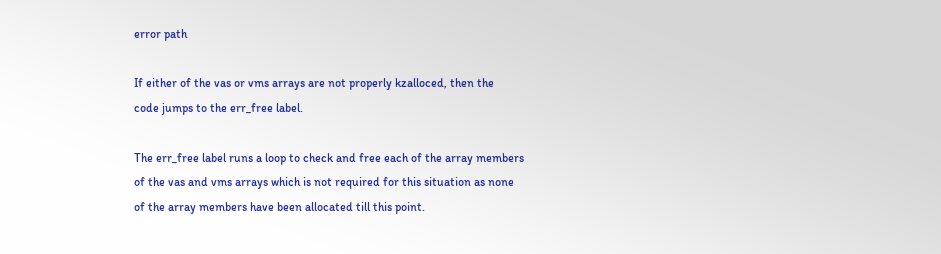error path

If either of the vas or vms arrays are not properly kzalloced, then the
code jumps to the err_free label.

The err_free label runs a loop to check and free each of the array members
of the vas and vms arrays which is not required for this situation as none
of the array members have been allocated till this point.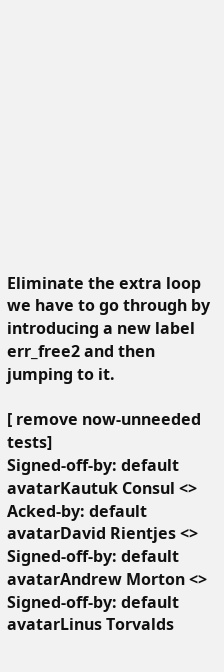Eliminate the extra loop we have to go through by introducing a new label
err_free2 and then jumping to it.

[ remove now-unneeded tests]
Signed-off-by: default avatarKautuk Consul <>
Acked-by: default avatarDavid Rientjes <>
Signed-off-by: default avatarAndrew Morton <>
Signed-off-by: default avatarLinus Torvalds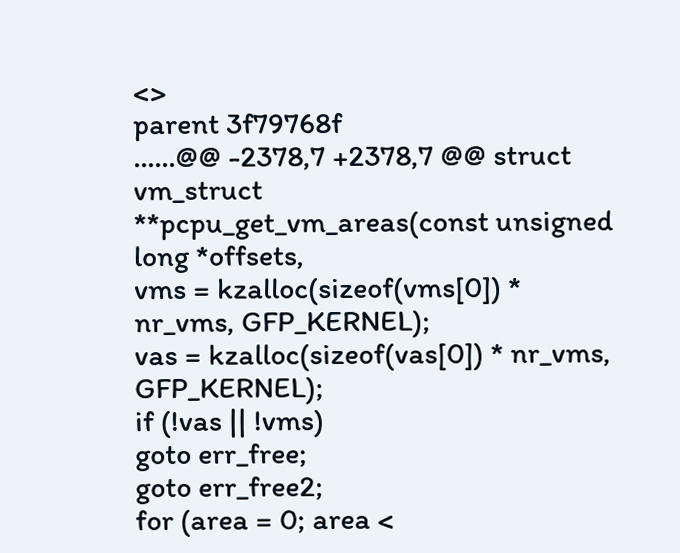<>
parent 3f79768f
......@@ -2378,7 +2378,7 @@ struct vm_struct **pcpu_get_vm_areas(const unsigned long *offsets,
vms = kzalloc(sizeof(vms[0]) * nr_vms, GFP_KERNEL);
vas = kzalloc(sizeof(vas[0]) * nr_vms, GFP_KERNEL);
if (!vas || !vms)
goto err_free;
goto err_free2;
for (area = 0; area <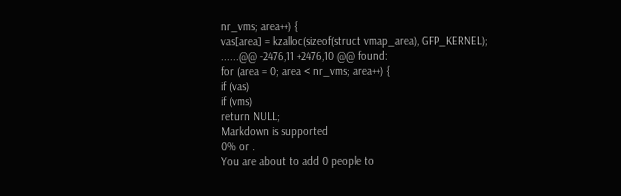nr_vms; area++) {
vas[area] = kzalloc(sizeof(struct vmap_area), GFP_KERNEL);
......@@ -2476,11 +2476,10 @@ found:
for (area = 0; area < nr_vms; area++) {
if (vas)
if (vms)
return NULL;
Markdown is supported
0% or .
You are about to add 0 people to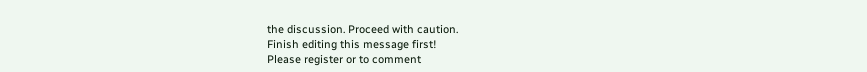the discussion. Proceed with caution.
Finish editing this message first!
Please register or to comment